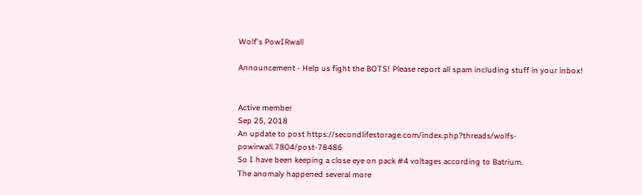Wolf's PowIRwall

Announcement - Help us fight the BOTS! Please report all spam including stuff in your inbox!


Active member
Sep 25, 2018
An update to post https://secondlifestorage.com/index.php?threads/wolfs-powirwall.7804/post-78486
So I have been keeping a close eye on pack #4 voltages according to Batrium.
The anomaly happened several more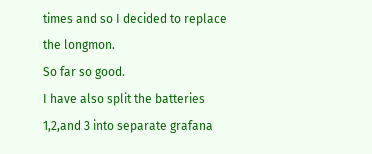times and so I decided to replace the longmon.
So far so good.
I have also split the batteries 1,2,and 3 into separate grafana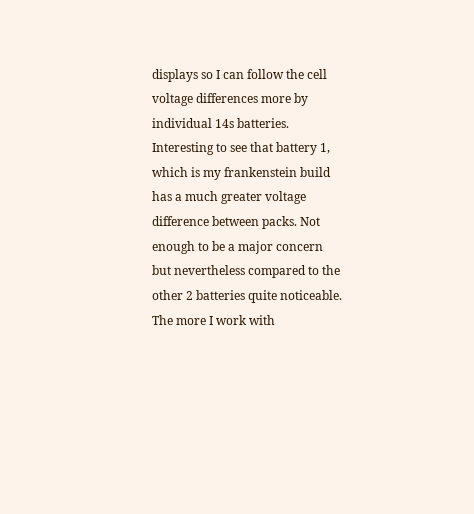displays so I can follow the cell voltage differences more by individual 14s batteries.
Interesting to see that battery 1, which is my frankenstein build has a much greater voltage difference between packs. Not enough to be a major concern but nevertheless compared to the other 2 batteries quite noticeable. The more I work with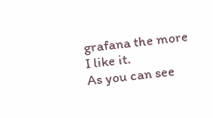grafana the more I like it.
As you can see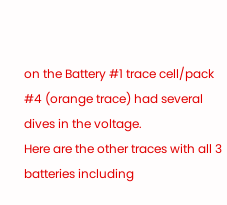on the Battery #1 trace cell/pack #4 (orange trace) had several dives in the voltage.
Here are the other traces with all 3 batteries including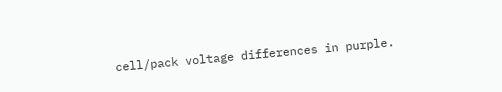cell/pack voltage differences in purple.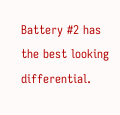Battery #2 has the best looking differential.